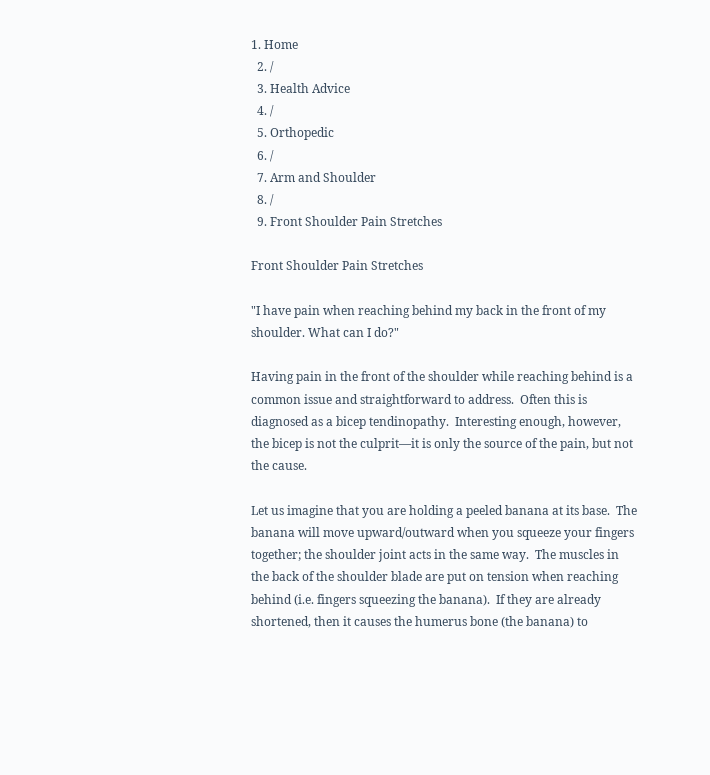1. Home
  2. /
  3. Health Advice
  4. /
  5. Orthopedic
  6. /
  7. Arm and Shoulder
  8. /
  9. Front Shoulder Pain Stretches

Front Shoulder Pain Stretches

"I have pain when reaching behind my back in the front of my shoulder. What can I do?"

Having pain in the front of the shoulder while reaching behind is a common issue and straightforward to address.  Often this is diagnosed as a bicep tendinopathy.  Interesting enough, however, the bicep is not the culprit—it is only the source of the pain, but not the cause.

Let us imagine that you are holding a peeled banana at its base.  The banana will move upward/outward when you squeeze your fingers together; the shoulder joint acts in the same way.  The muscles in the back of the shoulder blade are put on tension when reaching behind (i.e. fingers squeezing the banana).  If they are already shortened, then it causes the humerus bone (the banana) to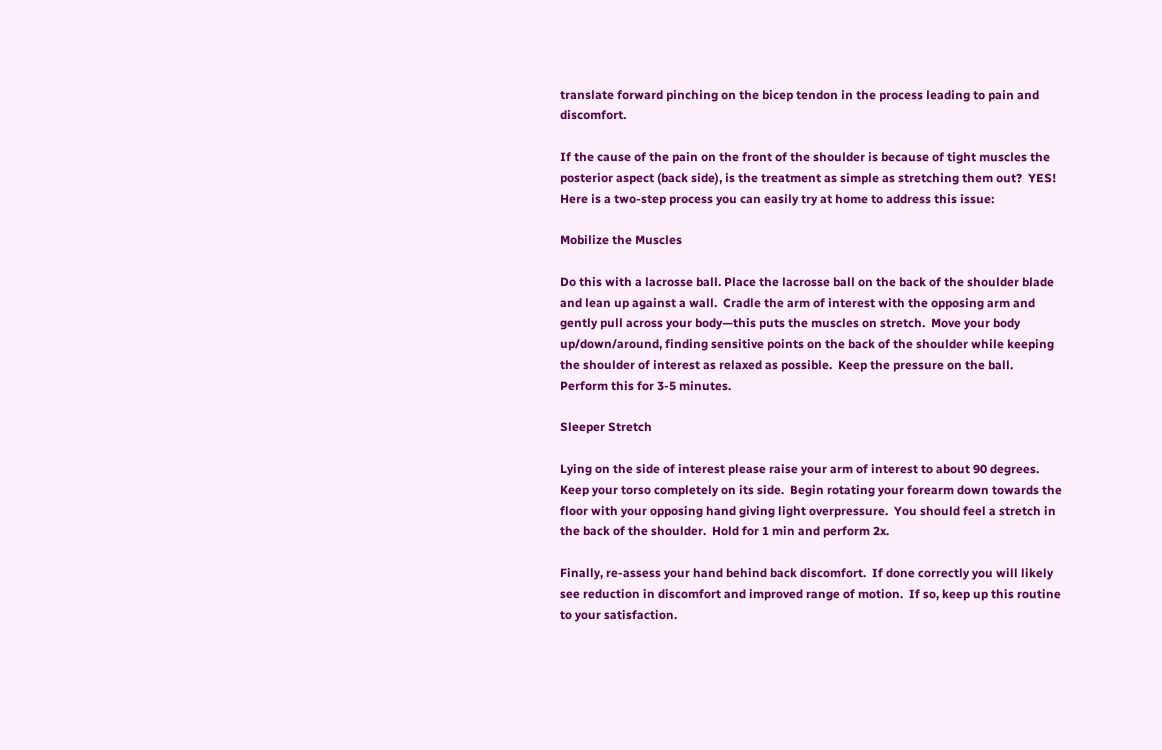translate forward pinching on the bicep tendon in the process leading to pain and discomfort.

If the cause of the pain on the front of the shoulder is because of tight muscles the posterior aspect (back side), is the treatment as simple as stretching them out?  YES!  Here is a two-step process you can easily try at home to address this issue:

Mobilize the Muscles

Do this with a lacrosse ball. Place the lacrosse ball on the back of the shoulder blade and lean up against a wall.  Cradle the arm of interest with the opposing arm and gently pull across your body—this puts the muscles on stretch.  Move your body up/down/around, finding sensitive points on the back of the shoulder while keeping the shoulder of interest as relaxed as possible.  Keep the pressure on the ball.  Perform this for 3-5 minutes.

Sleeper Stretch

Lying on the side of interest please raise your arm of interest to about 90 degrees.  Keep your torso completely on its side.  Begin rotating your forearm down towards the floor with your opposing hand giving light overpressure.  You should feel a stretch in the back of the shoulder.  Hold for 1 min and perform 2x.

Finally, re-assess your hand behind back discomfort.  If done correctly you will likely see reduction in discomfort and improved range of motion.  If so, keep up this routine to your satisfaction.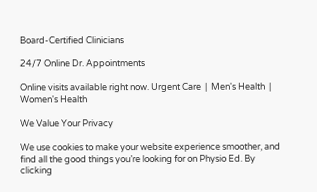Board-Certified Clinicians

24/7 Online Dr. Appointments

Online visits available right now. Urgent Care  |  Men's Health  |  Women's Health

We Value Your Privacy

We use cookies to make your website experience smoother, and find all the good things you’re looking for on Physio Ed. By clicking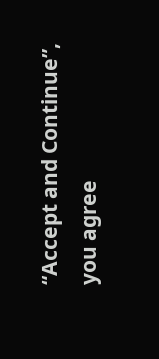“Accept and Continue”, you agree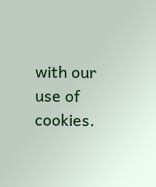with our use of cookies.